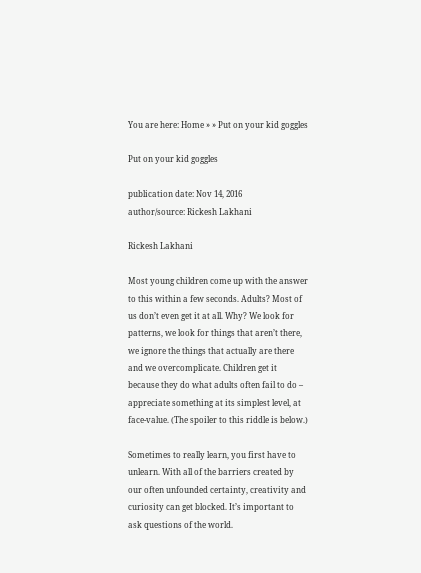You are here: Home » » Put on your kid goggles

Put on your kid goggles

publication date: Nov 14, 2016
author/source: Rickesh Lakhani

Rickesh Lakhani

Most young children come up with the answer to this within a few seconds. Adults? Most of us don’t even get it at all. Why? We look for patterns, we look for things that aren’t there, we ignore the things that actually are there and we overcomplicate. Children get it because they do what adults often fail to do – appreciate something at its simplest level, at face-value. (The spoiler to this riddle is below.)

Sometimes to really learn, you first have to unlearn. With all of the barriers created by our often unfounded certainty, creativity and curiosity can get blocked. It’s important to ask questions of the world.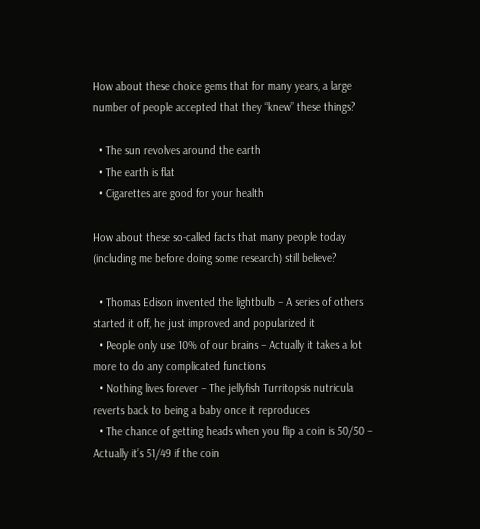How about these choice gems that for many years, a large number of people accepted that they “knew” these things?

  • The sun revolves around the earth
  • The earth is flat
  • Cigarettes are good for your health

How about these so-called facts that many people today (including me before doing some research) still believe?

  • Thomas Edison invented the lightbulb – A series of others started it off, he just improved and popularized it
  • People only use 10% of our brains – Actually it takes a lot more to do any complicated functions
  • Nothing lives forever – The jellyfish Turritopsis nutricula reverts back to being a baby once it reproduces
  • The chance of getting heads when you flip a coin is 50/50 – Actually it’s 51/49 if the coin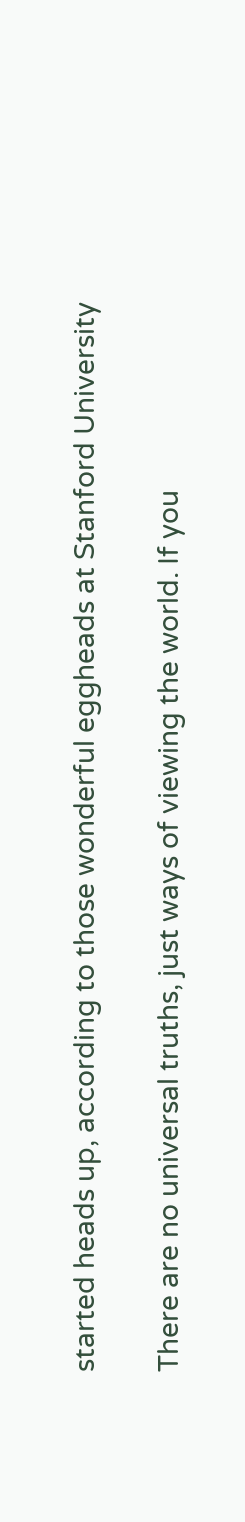started heads up, according to those wonderful eggheads at Stanford University

There are no universal truths, just ways of viewing the world. If you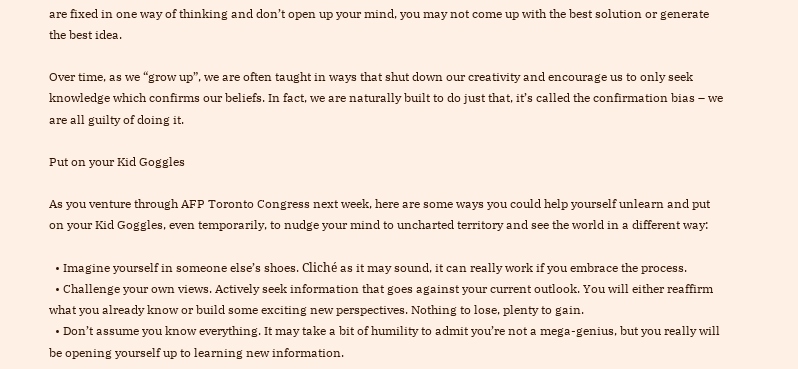are fixed in one way of thinking and don’t open up your mind, you may not come up with the best solution or generate the best idea.

Over time, as we “grow up”, we are often taught in ways that shut down our creativity and encourage us to only seek knowledge which confirms our beliefs. In fact, we are naturally built to do just that, it’s called the confirmation bias – we are all guilty of doing it.

Put on your Kid Goggles

As you venture through AFP Toronto Congress next week, here are some ways you could help yourself unlearn and put on your Kid Goggles, even temporarily, to nudge your mind to uncharted territory and see the world in a different way:

  • Imagine yourself in someone else’s shoes. Cliché as it may sound, it can really work if you embrace the process.
  • Challenge your own views. Actively seek information that goes against your current outlook. You will either reaffirm what you already know or build some exciting new perspectives. Nothing to lose, plenty to gain.
  • Don’t assume you know everything. It may take a bit of humility to admit you’re not a mega-genius, but you really will be opening yourself up to learning new information.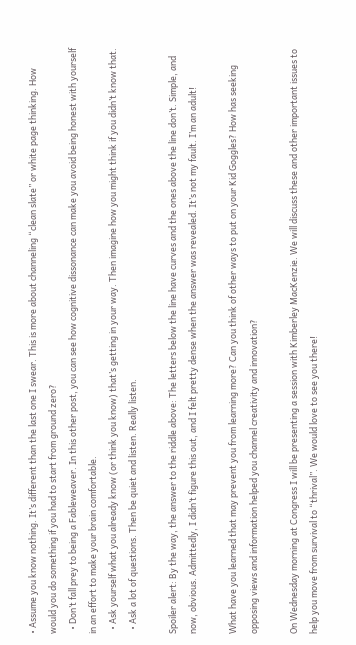• Assume you know nothing. It’s different than the last one I swear. This is more about channeling “clean slate” or white page thinking. How would you do something if you had to start from ground zero?
  • Don’t fall prey to being a Fableweaver. In this other post, you can see how cognitive dissonance can make you avoid being honest with yourself in an effort to make your brain comfortable.
  • Ask yourself what you already know (or think you know) that’s getting in your way. Then imagine how you might think if you didn’t know that.
  • Ask a lot of questions. Then be quiet and listen. Really listen.

Spoiler alert: By the way, the answer to the riddle above: The letters below the line have curves and the ones above the line don’t. Simple, and now, obvious. Admittedly, I didn’t figure this out, and I felt pretty dense when the answer was revealed. It’s not my fault. I’m an adult!

What have you learned that may prevent you from learning more? Can you think of other ways to put on your Kid Goggles? How has seeking opposing views and information helped you channel creativity and innovation?

On Wednesday morning at Congress I will be presenting a session with Kimberley MacKenzie. We will discuss these and other important issues to help you move from survival to “thrival”. We would love to see you there!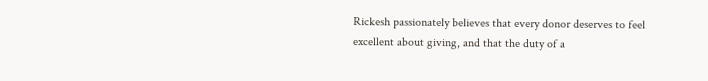Rickesh passionately believes that every donor deserves to feel excellent about giving, and that the duty of a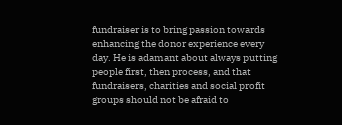fundraiser is to bring passion towards enhancing the donor experience every day. He is adamant about always putting people first, then process, and that fundraisers, charities and social profit groups should not be afraid to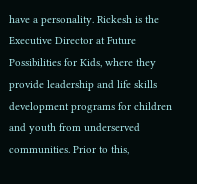have a personality. Rickesh is the Executive Director at Future Possibilities for Kids, where they provide leadership and life skills development programs for children and youth from underserved communities. Prior to this,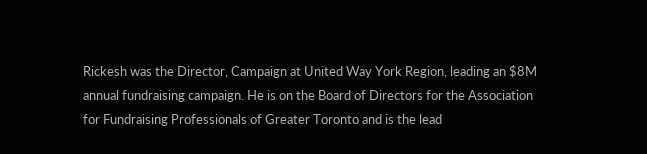Rickesh was the Director, Campaign at United Way York Region, leading an $8M annual fundraising campaign. He is on the Board of Directors for the Association for Fundraising Professionals of Greater Toronto and is the lead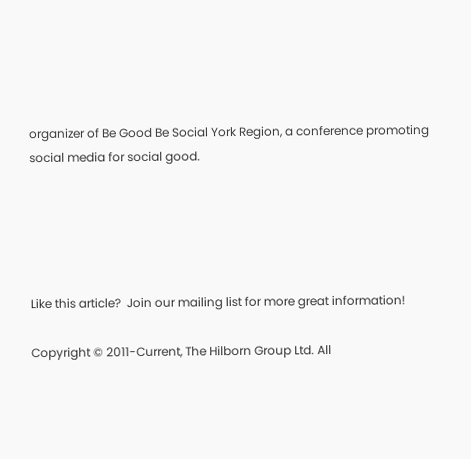organizer of Be Good Be Social York Region, a conference promoting social media for social good.





Like this article?  Join our mailing list for more great information!

Copyright © 2011-Current, The Hilborn Group Ltd. All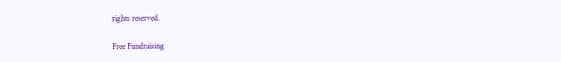rights reserved.

Free Fundraising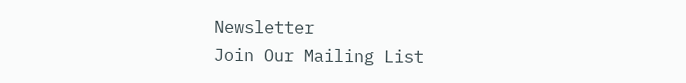Newsletter
Join Our Mailing List